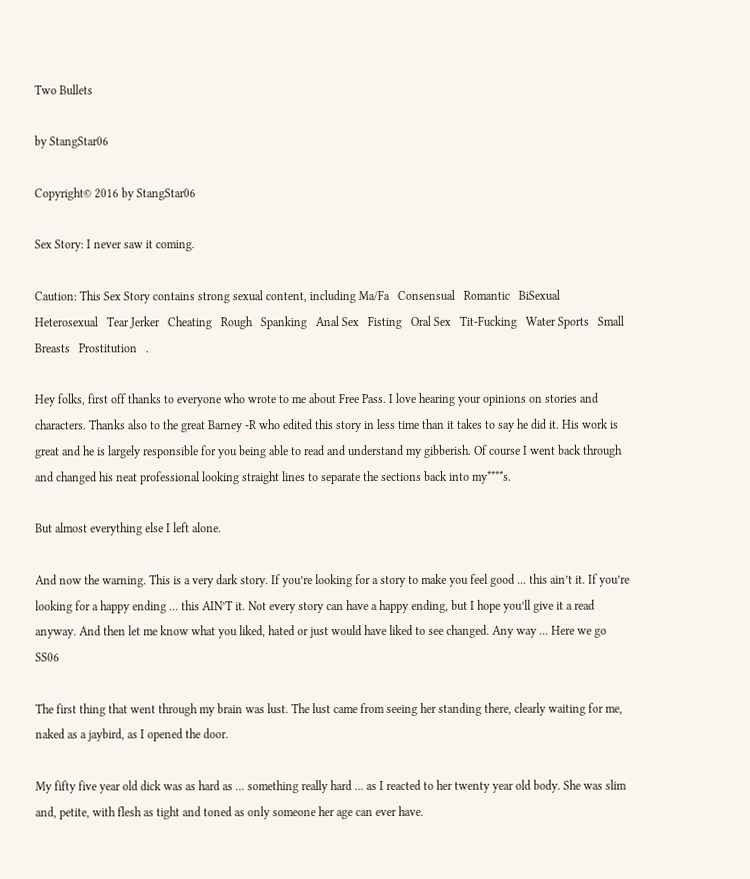Two Bullets

by StangStar06

Copyright© 2016 by StangStar06

Sex Story: I never saw it coming.

Caution: This Sex Story contains strong sexual content, including Ma/Fa   Consensual   Romantic   BiSexual   Heterosexual   Tear Jerker   Cheating   Rough   Spanking   Anal Sex   Fisting   Oral Sex   Tit-Fucking   Water Sports   Small Breasts   Prostitution   .

Hey folks, first off thanks to everyone who wrote to me about Free Pass. I love hearing your opinions on stories and characters. Thanks also to the great Barney -R who edited this story in less time than it takes to say he did it. His work is great and he is largely responsible for you being able to read and understand my gibberish. Of course I went back through and changed his neat professional looking straight lines to separate the sections back into my****s.

But almost everything else I left alone.

And now the warning. This is a very dark story. If you’re looking for a story to make you feel good ... this ain’t it. If you’re looking for a happy ending ... this AIN’T it. Not every story can have a happy ending, but I hope you’ll give it a read anyway. And then let me know what you liked, hated or just would have liked to see changed. Any way ... Here we go SS06

The first thing that went through my brain was lust. The lust came from seeing her standing there, clearly waiting for me, naked as a jaybird, as I opened the door.

My fifty five year old dick was as hard as ... something really hard ... as I reacted to her twenty year old body. She was slim and, petite, with flesh as tight and toned as only someone her age can ever have.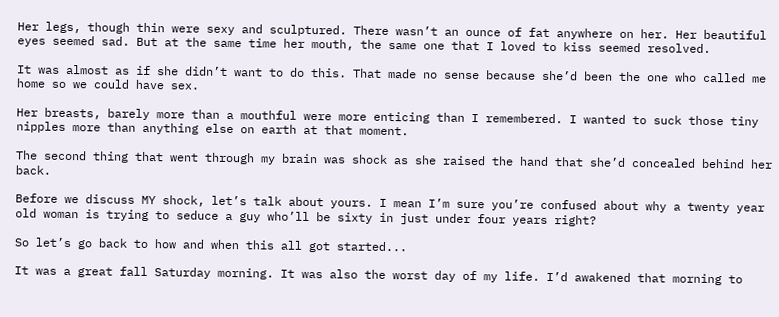Her legs, though thin were sexy and sculptured. There wasn’t an ounce of fat anywhere on her. Her beautiful eyes seemed sad. But at the same time her mouth, the same one that I loved to kiss seemed resolved.

It was almost as if she didn’t want to do this. That made no sense because she’d been the one who called me home so we could have sex.

Her breasts, barely more than a mouthful were more enticing than I remembered. I wanted to suck those tiny nipples more than anything else on earth at that moment.

The second thing that went through my brain was shock as she raised the hand that she’d concealed behind her back.

Before we discuss MY shock, let’s talk about yours. I mean I’m sure you’re confused about why a twenty year old woman is trying to seduce a guy who’ll be sixty in just under four years right?

So let’s go back to how and when this all got started...

It was a great fall Saturday morning. It was also the worst day of my life. I’d awakened that morning to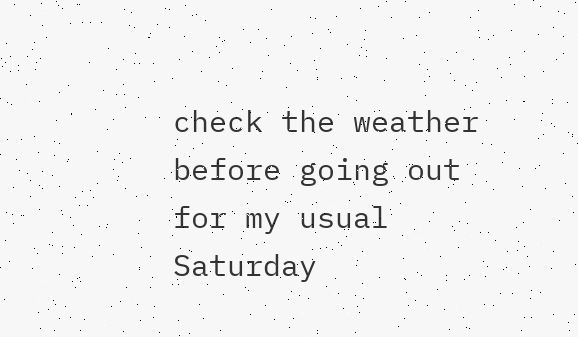check the weather before going out for my usual Saturday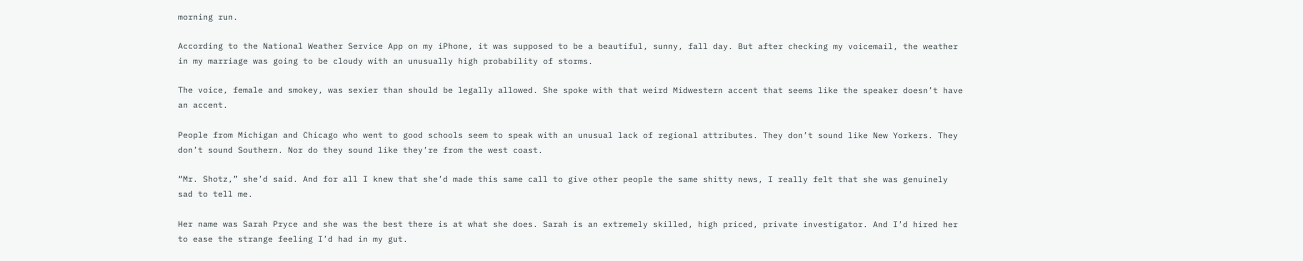morning run.

According to the National Weather Service App on my iPhone, it was supposed to be a beautiful, sunny, fall day. But after checking my voicemail, the weather in my marriage was going to be cloudy with an unusually high probability of storms.

The voice, female and smokey, was sexier than should be legally allowed. She spoke with that weird Midwestern accent that seems like the speaker doesn’t have an accent.

People from Michigan and Chicago who went to good schools seem to speak with an unusual lack of regional attributes. They don’t sound like New Yorkers. They don’t sound Southern. Nor do they sound like they’re from the west coast.

“Mr. Shotz,” she’d said. And for all I knew that she’d made this same call to give other people the same shitty news, I really felt that she was genuinely sad to tell me.

Her name was Sarah Pryce and she was the best there is at what she does. Sarah is an extremely skilled, high priced, private investigator. And I’d hired her to ease the strange feeling I’d had in my gut.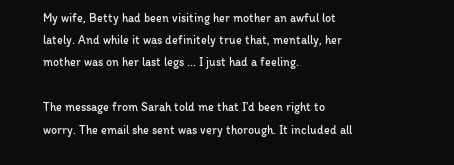My wife, Betty had been visiting her mother an awful lot lately. And while it was definitely true that, mentally, her mother was on her last legs ... I just had a feeling.

The message from Sarah told me that I’d been right to worry. The email she sent was very thorough. It included all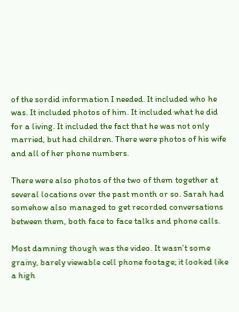of the sordid information I needed. It included who he was. It included photos of him. It included what he did for a living. It included the fact that he was not only married, but had children. There were photos of his wife and all of her phone numbers.

There were also photos of the two of them together at several locations over the past month or so. Sarah had somehow also managed to get recorded conversations between them, both face to face talks and phone calls.

Most damning though was the video. It wasn’t some grainy, barely viewable cell phone footage; it looked like a high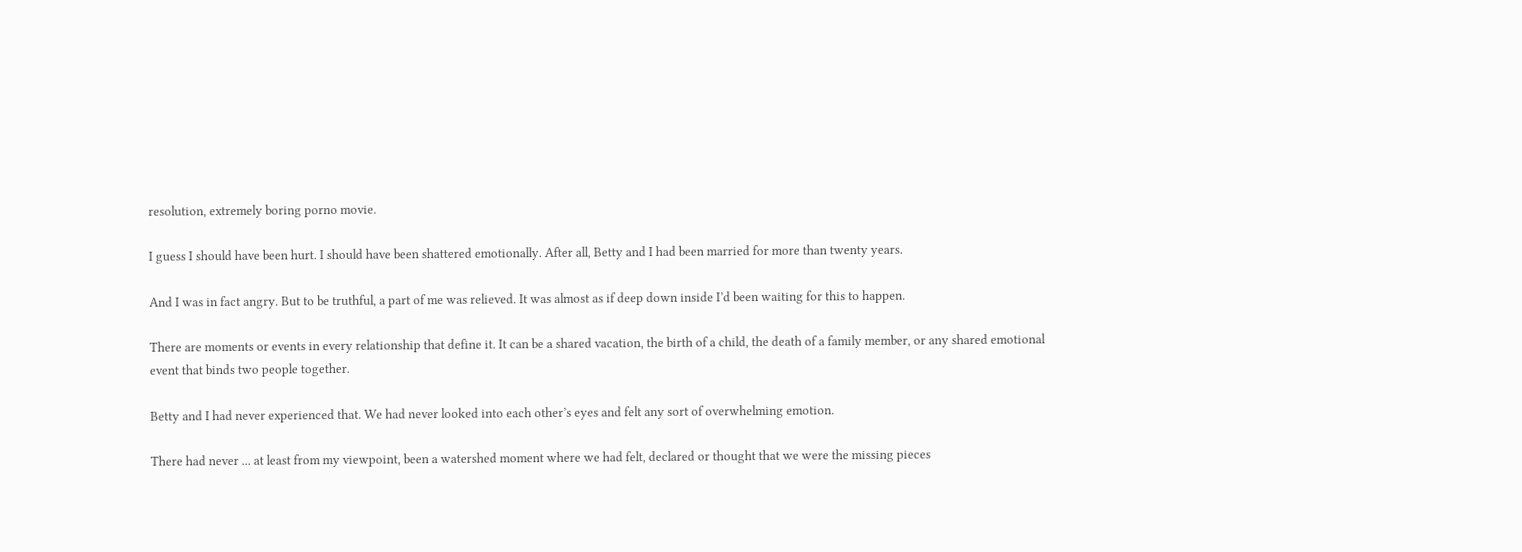resolution, extremely boring porno movie.

I guess I should have been hurt. I should have been shattered emotionally. After all, Betty and I had been married for more than twenty years.

And I was in fact angry. But to be truthful, a part of me was relieved. It was almost as if deep down inside I’d been waiting for this to happen.

There are moments or events in every relationship that define it. It can be a shared vacation, the birth of a child, the death of a family member, or any shared emotional event that binds two people together.

Betty and I had never experienced that. We had never looked into each other’s eyes and felt any sort of overwhelming emotion.

There had never ... at least from my viewpoint, been a watershed moment where we had felt, declared or thought that we were the missing pieces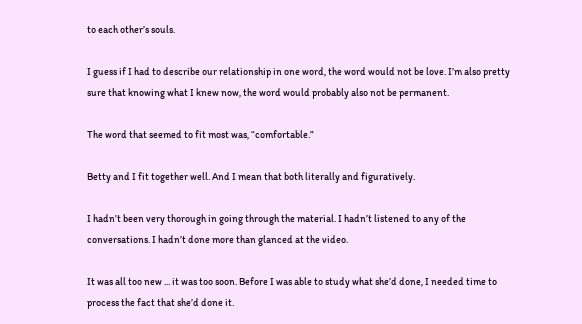to each other’s souls.

I guess if I had to describe our relationship in one word, the word would not be love. I’m also pretty sure that knowing what I knew now, the word would probably also not be permanent.

The word that seemed to fit most was, “comfortable.”

Betty and I fit together well. And I mean that both literally and figuratively.

I hadn’t been very thorough in going through the material. I hadn’t listened to any of the conversations. I hadn’t done more than glanced at the video.

It was all too new ... it was too soon. Before I was able to study what she’d done, I needed time to process the fact that she’d done it.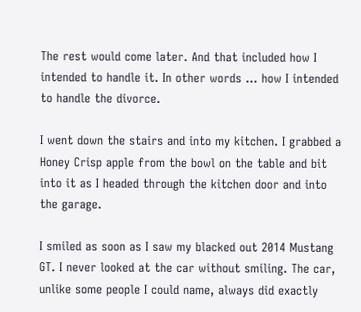The rest would come later. And that included how I intended to handle it. In other words ... how I intended to handle the divorce.

I went down the stairs and into my kitchen. I grabbed a Honey Crisp apple from the bowl on the table and bit into it as I headed through the kitchen door and into the garage.

I smiled as soon as I saw my blacked out 2014 Mustang GT. I never looked at the car without smiling. The car, unlike some people I could name, always did exactly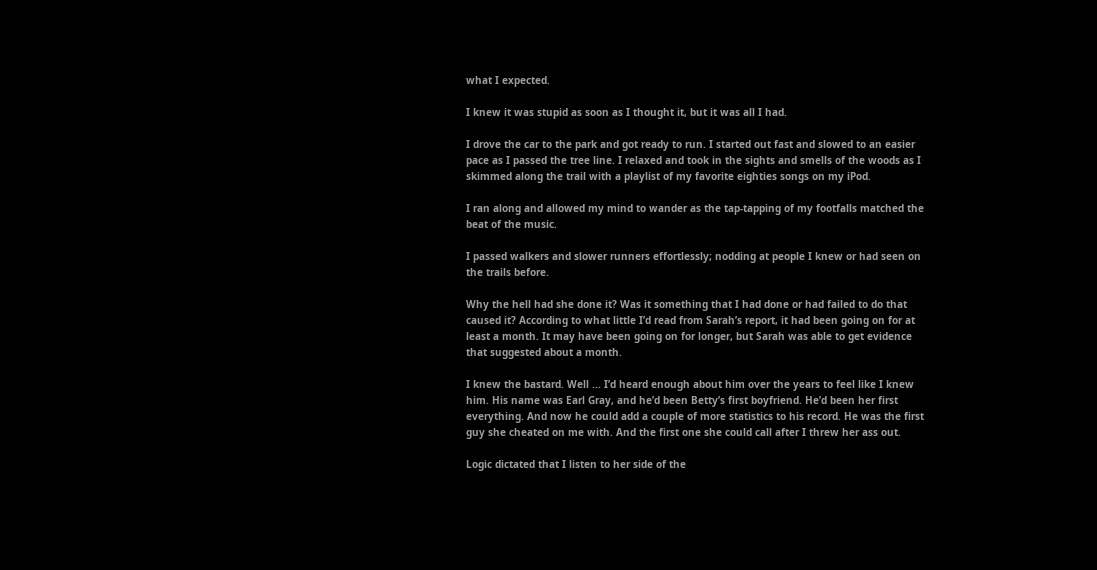what I expected.

I knew it was stupid as soon as I thought it, but it was all I had.

I drove the car to the park and got ready to run. I started out fast and slowed to an easier pace as I passed the tree line. I relaxed and took in the sights and smells of the woods as I skimmed along the trail with a playlist of my favorite eighties songs on my iPod.

I ran along and allowed my mind to wander as the tap-tapping of my footfalls matched the beat of the music.

I passed walkers and slower runners effortlessly; nodding at people I knew or had seen on the trails before.

Why the hell had she done it? Was it something that I had done or had failed to do that caused it? According to what little I’d read from Sarah’s report, it had been going on for at least a month. It may have been going on for longer, but Sarah was able to get evidence that suggested about a month.

I knew the bastard. Well ... I’d heard enough about him over the years to feel like I knew him. His name was Earl Gray, and he’d been Betty’s first boyfriend. He’d been her first everything. And now he could add a couple of more statistics to his record. He was the first guy she cheated on me with. And the first one she could call after I threw her ass out.

Logic dictated that I listen to her side of the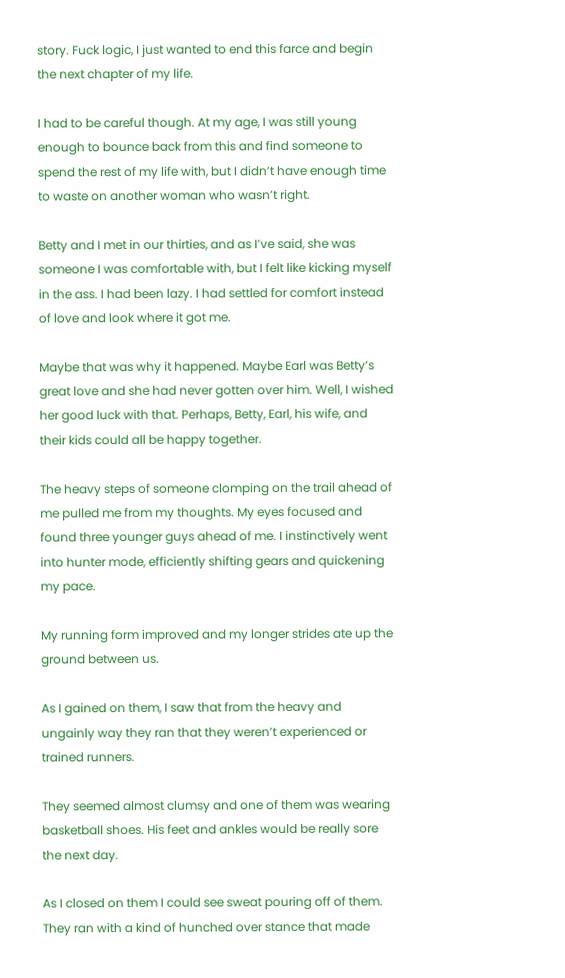story. Fuck logic, I just wanted to end this farce and begin the next chapter of my life.

I had to be careful though. At my age, I was still young enough to bounce back from this and find someone to spend the rest of my life with, but I didn’t have enough time to waste on another woman who wasn’t right.

Betty and I met in our thirties, and as I’ve said, she was someone I was comfortable with, but I felt like kicking myself in the ass. I had been lazy. I had settled for comfort instead of love and look where it got me.

Maybe that was why it happened. Maybe Earl was Betty’s great love and she had never gotten over him. Well, I wished her good luck with that. Perhaps, Betty, Earl, his wife, and their kids could all be happy together.

The heavy steps of someone clomping on the trail ahead of me pulled me from my thoughts. My eyes focused and found three younger guys ahead of me. I instinctively went into hunter mode, efficiently shifting gears and quickening my pace.

My running form improved and my longer strides ate up the ground between us.

As I gained on them, I saw that from the heavy and ungainly way they ran that they weren’t experienced or trained runners.

They seemed almost clumsy and one of them was wearing basketball shoes. His feet and ankles would be really sore the next day.

As I closed on them I could see sweat pouring off of them. They ran with a kind of hunched over stance that made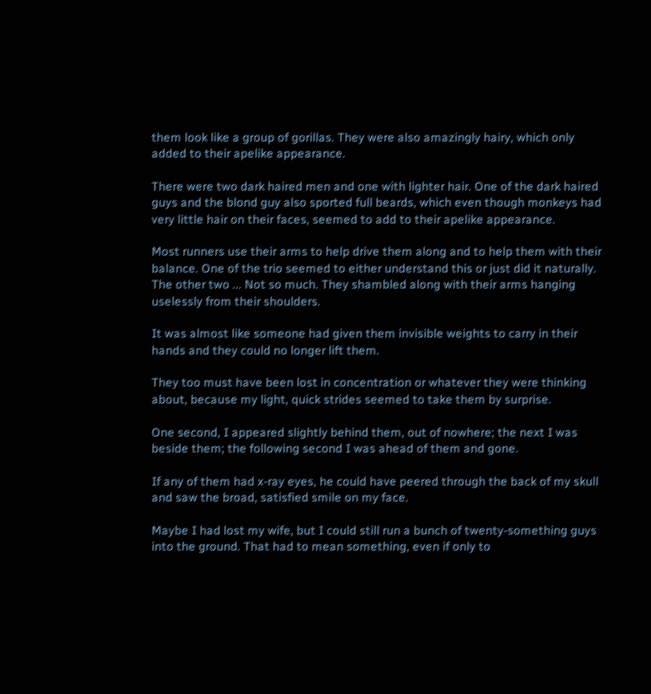them look like a group of gorillas. They were also amazingly hairy, which only added to their apelike appearance.

There were two dark haired men and one with lighter hair. One of the dark haired guys and the blond guy also sported full beards, which even though monkeys had very little hair on their faces, seemed to add to their apelike appearance.

Most runners use their arms to help drive them along and to help them with their balance. One of the trio seemed to either understand this or just did it naturally. The other two ... Not so much. They shambled along with their arms hanging uselessly from their shoulders.

It was almost like someone had given them invisible weights to carry in their hands and they could no longer lift them.

They too must have been lost in concentration or whatever they were thinking about, because my light, quick strides seemed to take them by surprise.

One second, I appeared slightly behind them, out of nowhere; the next I was beside them; the following second I was ahead of them and gone.

If any of them had x-ray eyes, he could have peered through the back of my skull and saw the broad, satisfied smile on my face.

Maybe I had lost my wife, but I could still run a bunch of twenty-something guys into the ground. That had to mean something, even if only to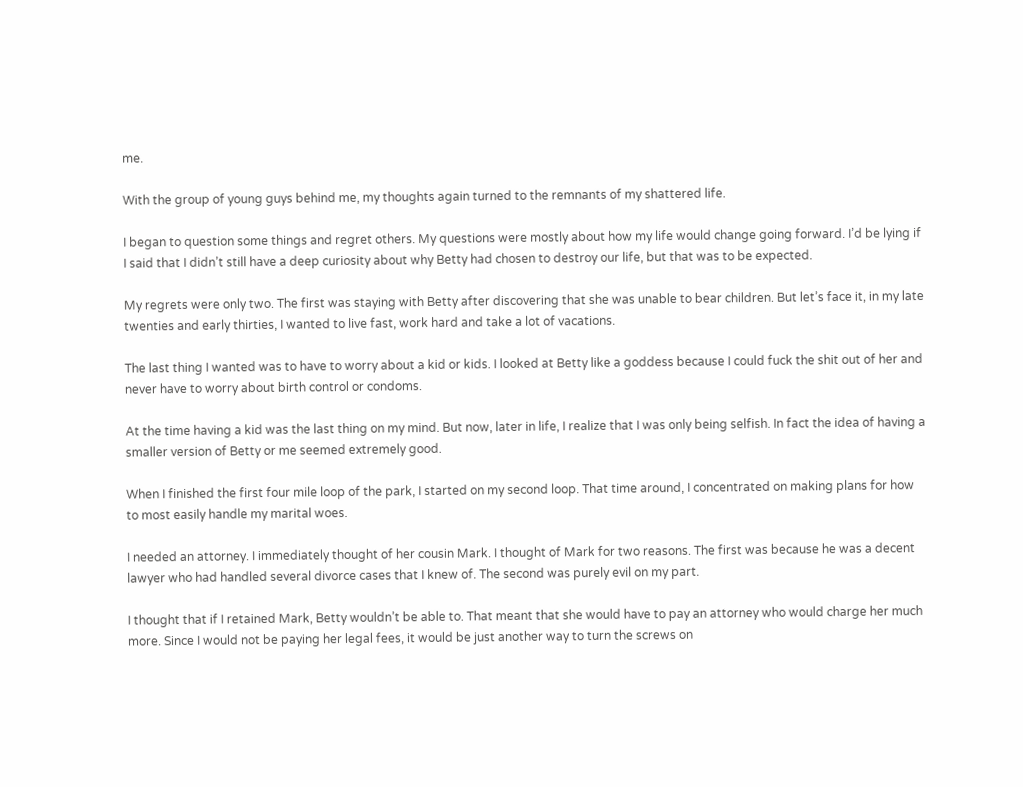me.

With the group of young guys behind me, my thoughts again turned to the remnants of my shattered life.

I began to question some things and regret others. My questions were mostly about how my life would change going forward. I’d be lying if I said that I didn’t still have a deep curiosity about why Betty had chosen to destroy our life, but that was to be expected.

My regrets were only two. The first was staying with Betty after discovering that she was unable to bear children. But let’s face it, in my late twenties and early thirties, I wanted to live fast, work hard and take a lot of vacations.

The last thing I wanted was to have to worry about a kid or kids. I looked at Betty like a goddess because I could fuck the shit out of her and never have to worry about birth control or condoms.

At the time having a kid was the last thing on my mind. But now, later in life, I realize that I was only being selfish. In fact the idea of having a smaller version of Betty or me seemed extremely good.

When I finished the first four mile loop of the park, I started on my second loop. That time around, I concentrated on making plans for how to most easily handle my marital woes.

I needed an attorney. I immediately thought of her cousin Mark. I thought of Mark for two reasons. The first was because he was a decent lawyer who had handled several divorce cases that I knew of. The second was purely evil on my part.

I thought that if I retained Mark, Betty wouldn’t be able to. That meant that she would have to pay an attorney who would charge her much more. Since I would not be paying her legal fees, it would be just another way to turn the screws on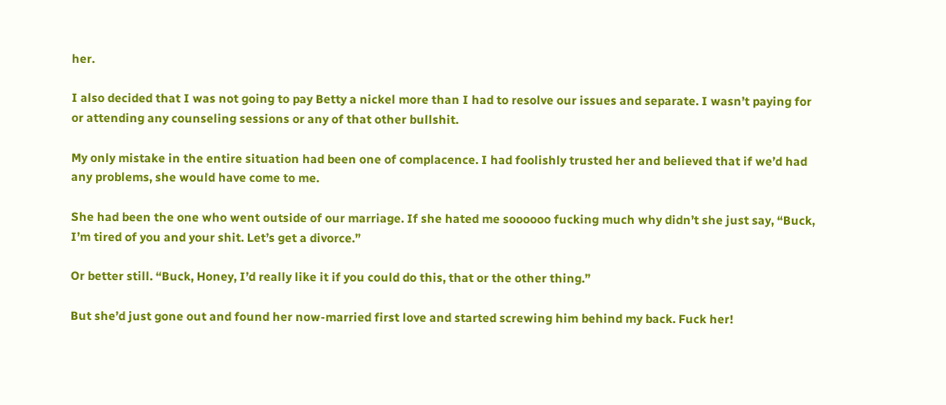her.

I also decided that I was not going to pay Betty a nickel more than I had to resolve our issues and separate. I wasn’t paying for or attending any counseling sessions or any of that other bullshit.

My only mistake in the entire situation had been one of complacence. I had foolishly trusted her and believed that if we’d had any problems, she would have come to me.

She had been the one who went outside of our marriage. If she hated me soooooo fucking much why didn’t she just say, “Buck, I’m tired of you and your shit. Let’s get a divorce.”

Or better still. “Buck, Honey, I’d really like it if you could do this, that or the other thing.”

But she’d just gone out and found her now-married first love and started screwing him behind my back. Fuck her!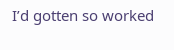I’d gotten so worked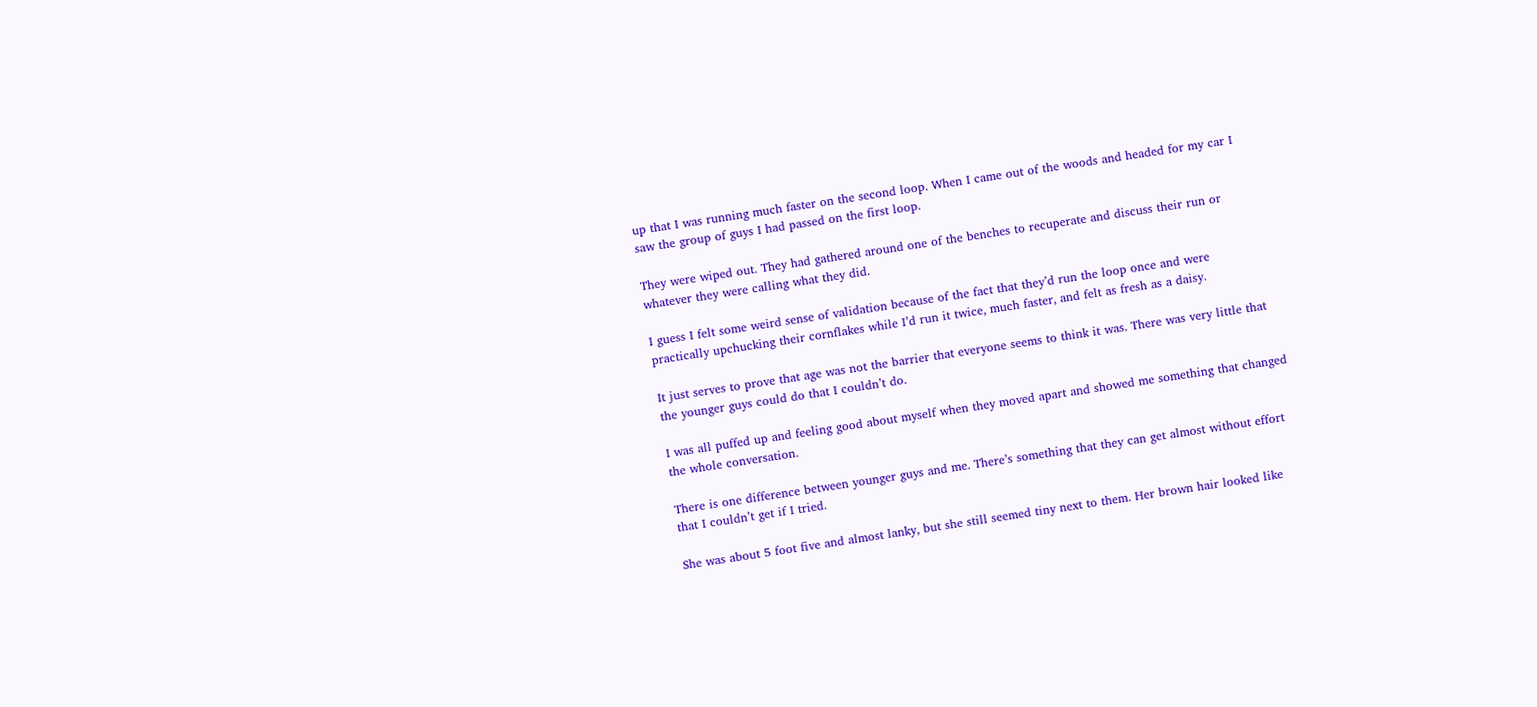up that I was running much faster on the second loop. When I came out of the woods and headed for my car I saw the group of guys I had passed on the first loop.

They were wiped out. They had gathered around one of the benches to recuperate and discuss their run or whatever they were calling what they did.

I guess I felt some weird sense of validation because of the fact that they’d run the loop once and were practically upchucking their cornflakes while I’d run it twice, much faster, and felt as fresh as a daisy.

It just serves to prove that age was not the barrier that everyone seems to think it was. There was very little that the younger guys could do that I couldn’t do.

I was all puffed up and feeling good about myself when they moved apart and showed me something that changed the whole conversation.

There is one difference between younger guys and me. There’s something that they can get almost without effort that I couldn’t get if I tried.

She was about 5 foot five and almost lanky, but she still seemed tiny next to them. Her brown hair looked like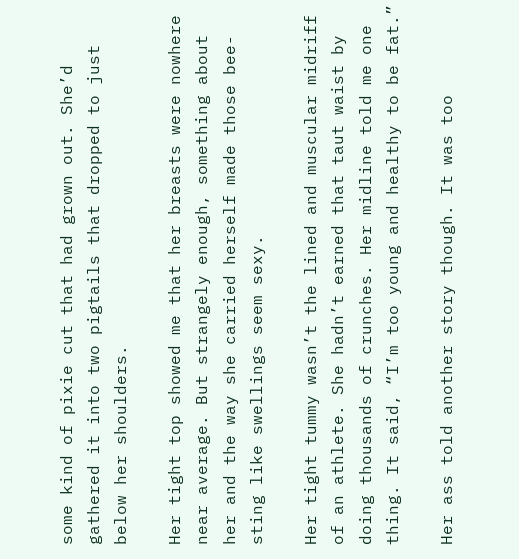some kind of pixie cut that had grown out. She’d gathered it into two pigtails that dropped to just below her shoulders.

Her tight top showed me that her breasts were nowhere near average. But strangely enough, something about her and the way she carried herself made those bee-sting like swellings seem sexy.

Her tight tummy wasn’t the lined and muscular midriff of an athlete. She hadn’t earned that taut waist by doing thousands of crunches. Her midline told me one thing. It said, “I’m too young and healthy to be fat.”

Her ass told another story though. It was too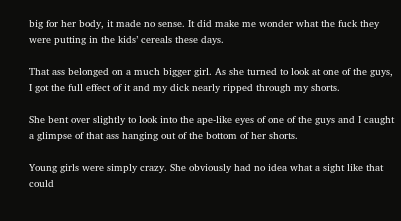big for her body, it made no sense. It did make me wonder what the fuck they were putting in the kids’ cereals these days.

That ass belonged on a much bigger girl. As she turned to look at one of the guys, I got the full effect of it and my dick nearly ripped through my shorts.

She bent over slightly to look into the ape-like eyes of one of the guys and I caught a glimpse of that ass hanging out of the bottom of her shorts.

Young girls were simply crazy. She obviously had no idea what a sight like that could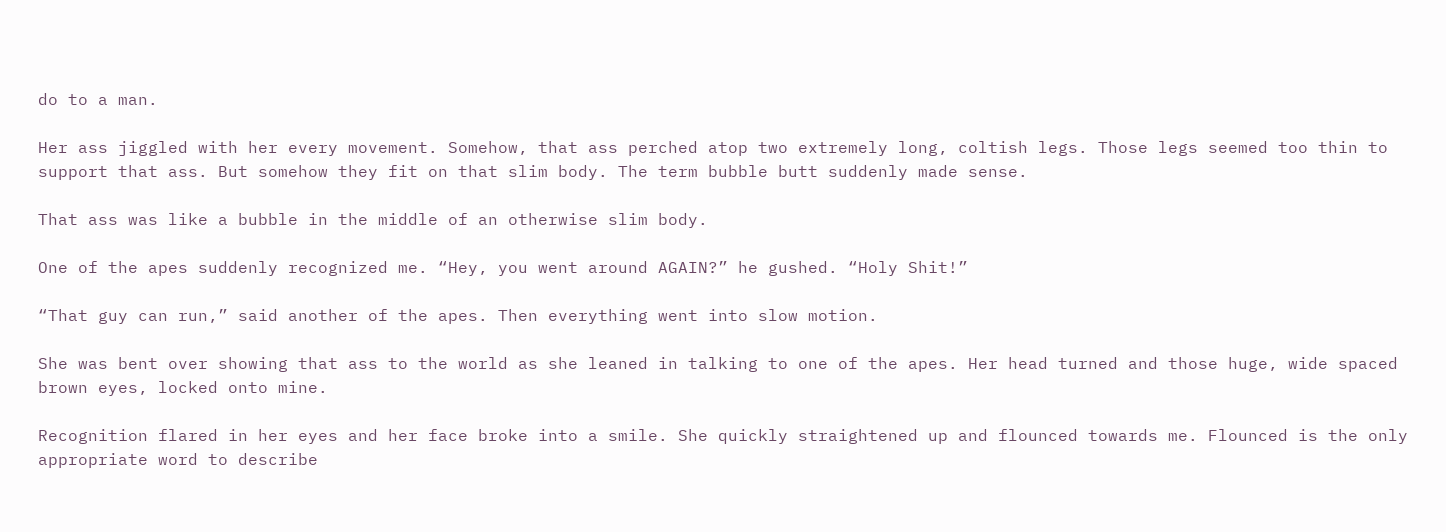do to a man.

Her ass jiggled with her every movement. Somehow, that ass perched atop two extremely long, coltish legs. Those legs seemed too thin to support that ass. But somehow they fit on that slim body. The term bubble butt suddenly made sense.

That ass was like a bubble in the middle of an otherwise slim body.

One of the apes suddenly recognized me. “Hey, you went around AGAIN?” he gushed. “Holy Shit!”

“That guy can run,” said another of the apes. Then everything went into slow motion.

She was bent over showing that ass to the world as she leaned in talking to one of the apes. Her head turned and those huge, wide spaced brown eyes, locked onto mine.

Recognition flared in her eyes and her face broke into a smile. She quickly straightened up and flounced towards me. Flounced is the only appropriate word to describe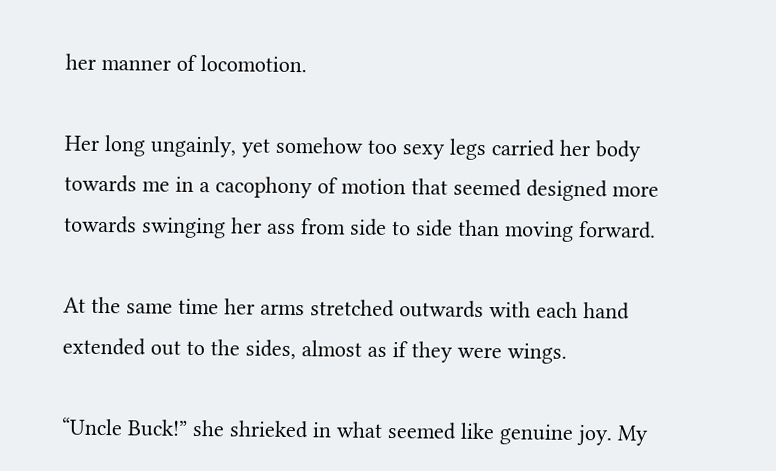her manner of locomotion.

Her long ungainly, yet somehow too sexy legs carried her body towards me in a cacophony of motion that seemed designed more towards swinging her ass from side to side than moving forward.

At the same time her arms stretched outwards with each hand extended out to the sides, almost as if they were wings.

“Uncle Buck!” she shrieked in what seemed like genuine joy. My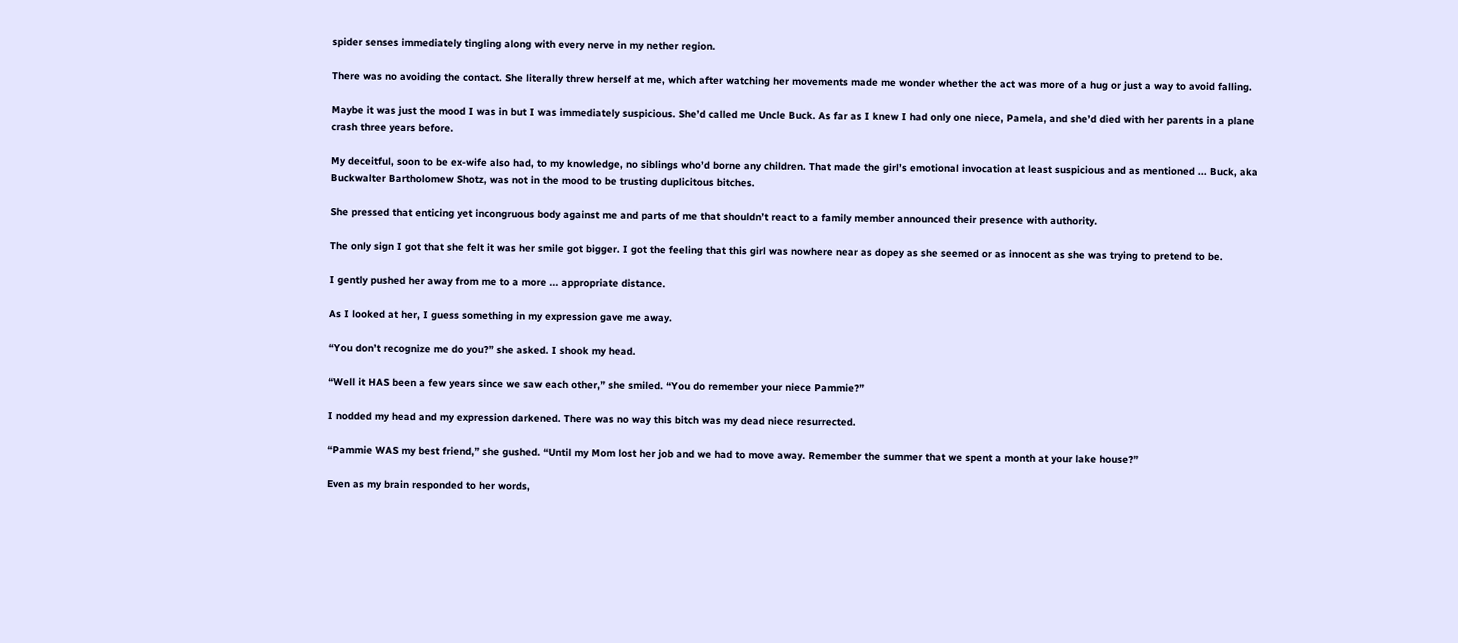spider senses immediately tingling along with every nerve in my nether region.

There was no avoiding the contact. She literally threw herself at me, which after watching her movements made me wonder whether the act was more of a hug or just a way to avoid falling.

Maybe it was just the mood I was in but I was immediately suspicious. She’d called me Uncle Buck. As far as I knew I had only one niece, Pamela, and she’d died with her parents in a plane crash three years before.

My deceitful, soon to be ex-wife also had, to my knowledge, no siblings who’d borne any children. That made the girl’s emotional invocation at least suspicious and as mentioned ... Buck, aka Buckwalter Bartholomew Shotz, was not in the mood to be trusting duplicitous bitches.

She pressed that enticing yet incongruous body against me and parts of me that shouldn’t react to a family member announced their presence with authority.

The only sign I got that she felt it was her smile got bigger. I got the feeling that this girl was nowhere near as dopey as she seemed or as innocent as she was trying to pretend to be.

I gently pushed her away from me to a more ... appropriate distance.

As I looked at her, I guess something in my expression gave me away.

“You don’t recognize me do you?” she asked. I shook my head.

“Well it HAS been a few years since we saw each other,” she smiled. “You do remember your niece Pammie?”

I nodded my head and my expression darkened. There was no way this bitch was my dead niece resurrected.

“Pammie WAS my best friend,” she gushed. “Until my Mom lost her job and we had to move away. Remember the summer that we spent a month at your lake house?”

Even as my brain responded to her words,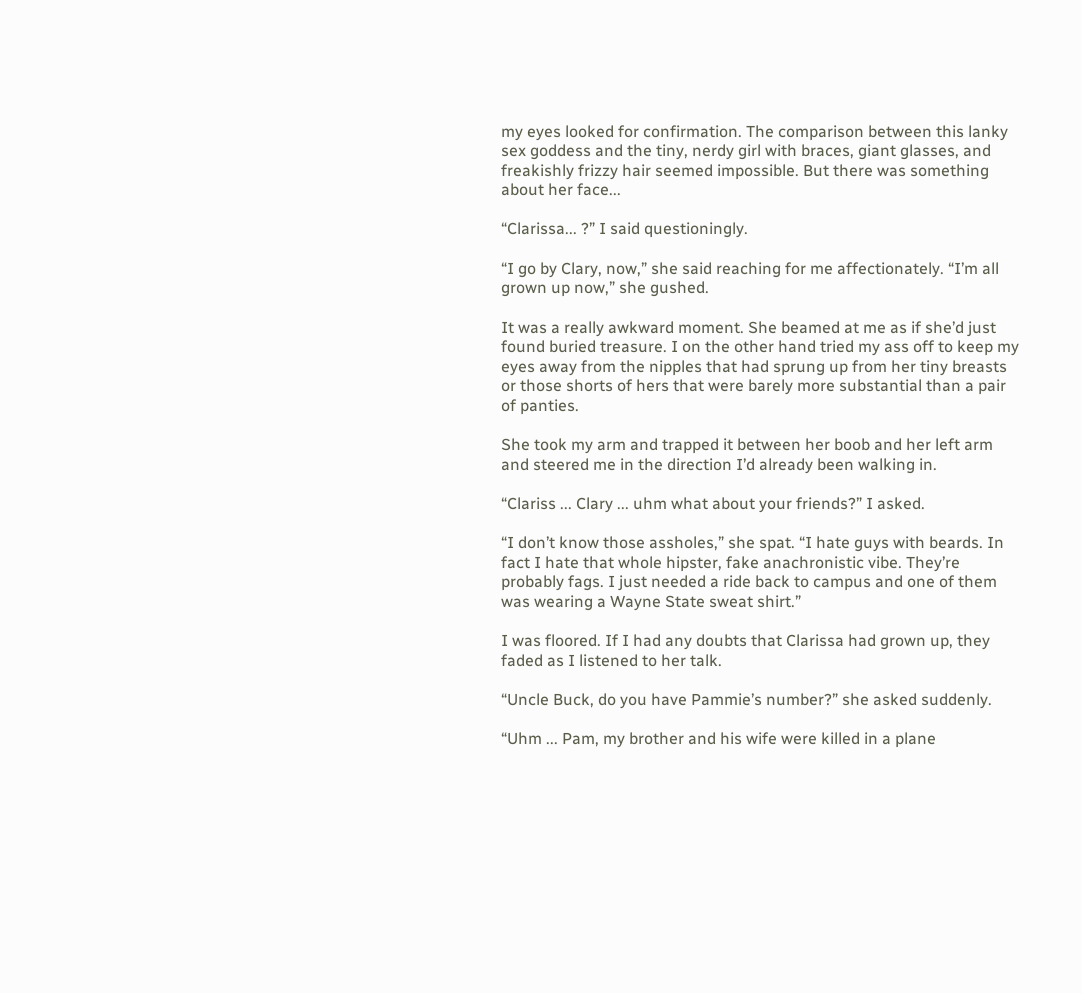my eyes looked for confirmation. The comparison between this lanky sex goddess and the tiny, nerdy girl with braces, giant glasses, and freakishly frizzy hair seemed impossible. But there was something about her face...

“Clarissa... ?” I said questioningly.

“I go by Clary, now,” she said reaching for me affectionately. “I’m all grown up now,” she gushed.

It was a really awkward moment. She beamed at me as if she’d just found buried treasure. I on the other hand tried my ass off to keep my eyes away from the nipples that had sprung up from her tiny breasts or those shorts of hers that were barely more substantial than a pair of panties.

She took my arm and trapped it between her boob and her left arm and steered me in the direction I’d already been walking in.

“Clariss ... Clary ... uhm what about your friends?” I asked.

“I don’t know those assholes,” she spat. “I hate guys with beards. In fact I hate that whole hipster, fake anachronistic vibe. They’re probably fags. I just needed a ride back to campus and one of them was wearing a Wayne State sweat shirt.”

I was floored. If I had any doubts that Clarissa had grown up, they faded as I listened to her talk.

“Uncle Buck, do you have Pammie’s number?” she asked suddenly.

“Uhm ... Pam, my brother and his wife were killed in a plane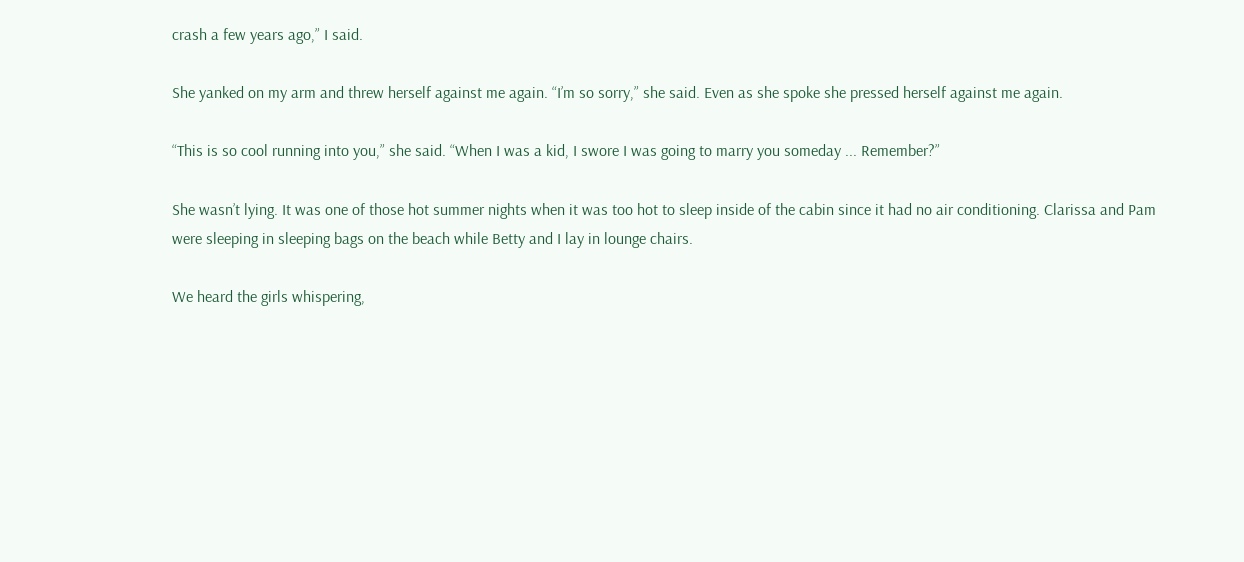crash a few years ago,” I said.

She yanked on my arm and threw herself against me again. “I’m so sorry,” she said. Even as she spoke she pressed herself against me again.

“This is so cool running into you,” she said. “When I was a kid, I swore I was going to marry you someday ... Remember?”

She wasn’t lying. It was one of those hot summer nights when it was too hot to sleep inside of the cabin since it had no air conditioning. Clarissa and Pam were sleeping in sleeping bags on the beach while Betty and I lay in lounge chairs.

We heard the girls whispering,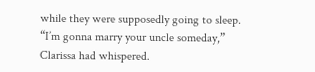while they were supposedly going to sleep. “I’m gonna marry your uncle someday,” Clarissa had whispered.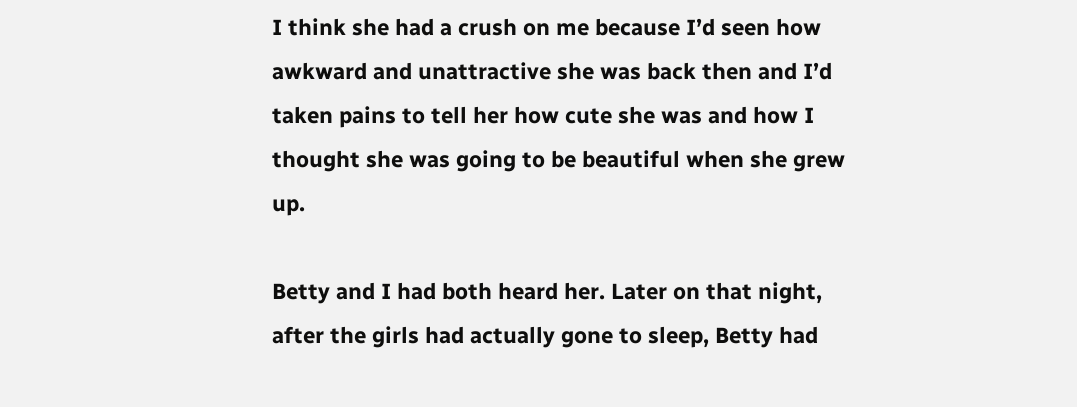I think she had a crush on me because I’d seen how awkward and unattractive she was back then and I’d taken pains to tell her how cute she was and how I thought she was going to be beautiful when she grew up.

Betty and I had both heard her. Later on that night, after the girls had actually gone to sleep, Betty had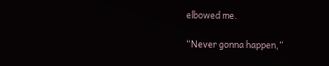elbowed me.

“Never gonna happen,”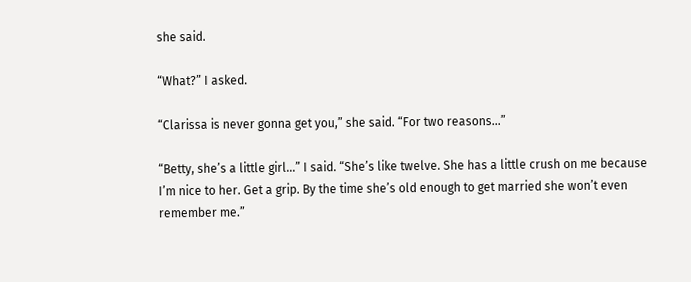she said.

“What?” I asked.

“Clarissa is never gonna get you,” she said. “For two reasons...”

“Betty, she’s a little girl...” I said. “She’s like twelve. She has a little crush on me because I’m nice to her. Get a grip. By the time she’s old enough to get married she won’t even remember me.”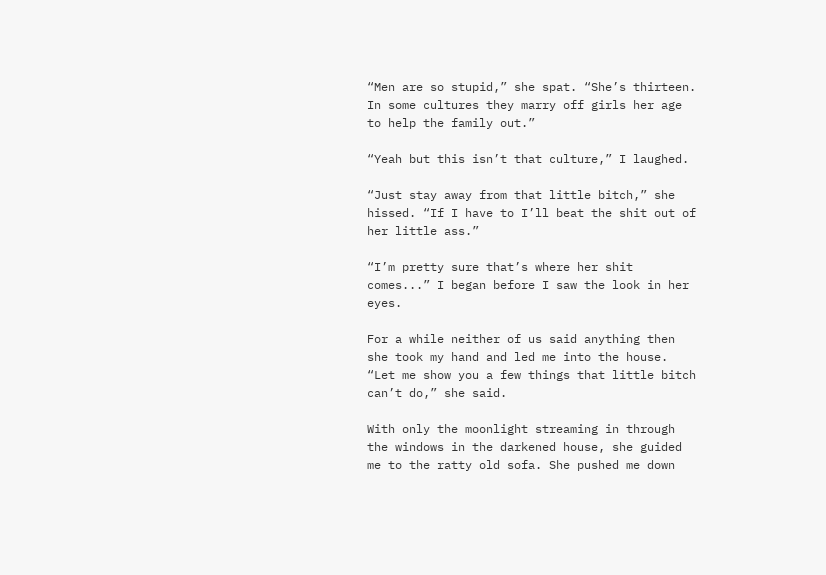“Men are so stupid,” she spat. “She’s thirteen. In some cultures they marry off girls her age to help the family out.”

“Yeah but this isn’t that culture,” I laughed.

“Just stay away from that little bitch,” she hissed. “If I have to I’ll beat the shit out of her little ass.”

“I’m pretty sure that’s where her shit comes...” I began before I saw the look in her eyes.

For a while neither of us said anything then she took my hand and led me into the house. “Let me show you a few things that little bitch can’t do,” she said.

With only the moonlight streaming in through the windows in the darkened house, she guided me to the ratty old sofa. She pushed me down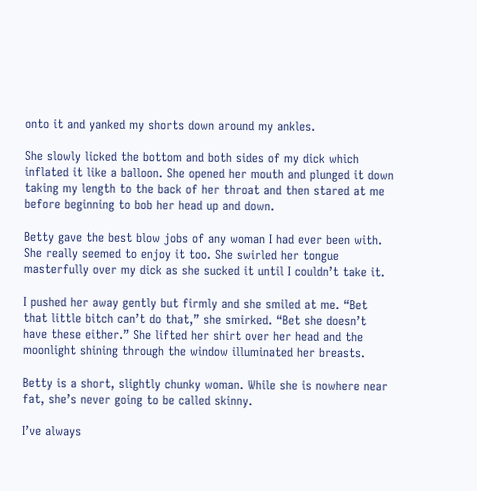onto it and yanked my shorts down around my ankles.

She slowly licked the bottom and both sides of my dick which inflated it like a balloon. She opened her mouth and plunged it down taking my length to the back of her throat and then stared at me before beginning to bob her head up and down.

Betty gave the best blow jobs of any woman I had ever been with. She really seemed to enjoy it too. She swirled her tongue masterfully over my dick as she sucked it until I couldn’t take it.

I pushed her away gently but firmly and she smiled at me. “Bet that little bitch can’t do that,” she smirked. “Bet she doesn’t have these either.” She lifted her shirt over her head and the moonlight shining through the window illuminated her breasts.

Betty is a short, slightly chunky woman. While she is nowhere near fat, she’s never going to be called skinny.

I’ve always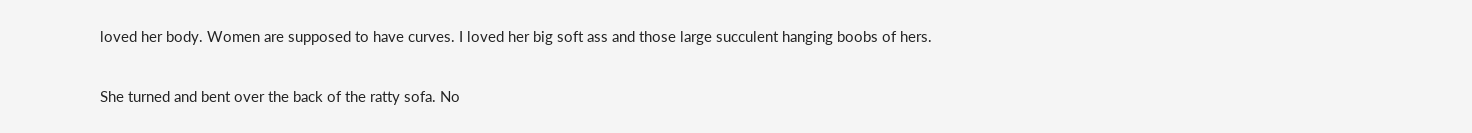loved her body. Women are supposed to have curves. I loved her big soft ass and those large succulent hanging boobs of hers.

She turned and bent over the back of the ratty sofa. No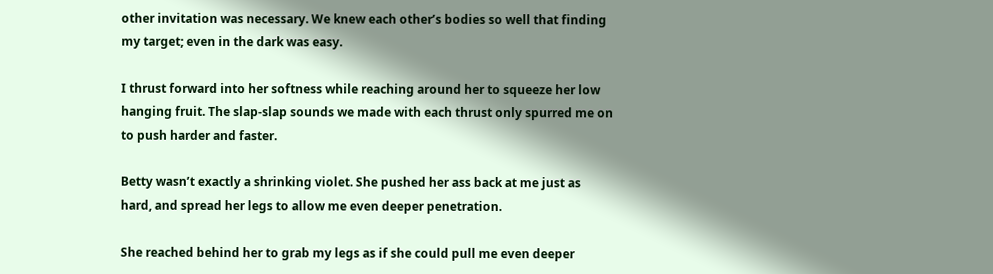other invitation was necessary. We knew each other’s bodies so well that finding my target; even in the dark was easy.

I thrust forward into her softness while reaching around her to squeeze her low hanging fruit. The slap-slap sounds we made with each thrust only spurred me on to push harder and faster.

Betty wasn’t exactly a shrinking violet. She pushed her ass back at me just as hard, and spread her legs to allow me even deeper penetration.

She reached behind her to grab my legs as if she could pull me even deeper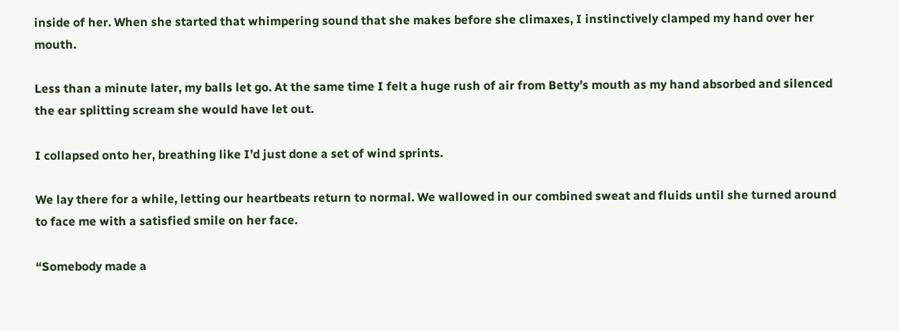inside of her. When she started that whimpering sound that she makes before she climaxes, I instinctively clamped my hand over her mouth.

Less than a minute later, my balls let go. At the same time I felt a huge rush of air from Betty’s mouth as my hand absorbed and silenced the ear splitting scream she would have let out.

I collapsed onto her, breathing like I’d just done a set of wind sprints.

We lay there for a while, letting our heartbeats return to normal. We wallowed in our combined sweat and fluids until she turned around to face me with a satisfied smile on her face.

“Somebody made a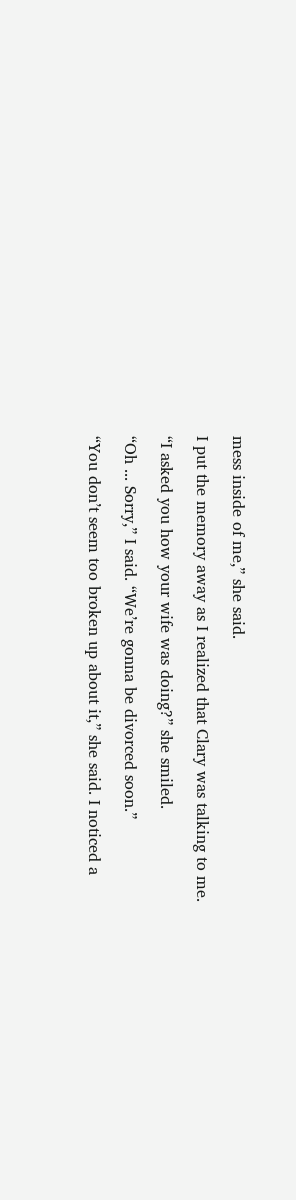mess inside of me,” she said.

I put the memory away as I realized that Clary was talking to me.

“I asked you how your wife was doing?” she smiled.

“Oh ... Sorry,” I said. “We’re gonna be divorced soon.”

“You don’t seem too broken up about it,” she said. I noticed a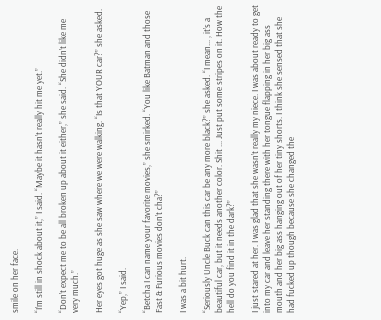smile on her face.

“I’m still in shock about it,” I said. “Maybe it hasn’t really hit me yet.”

“Don’t expect me to be all broken up about it either,” she said. “She didn’t like me very much.”

Her eyes got huge as she saw where we were walking. “Is that YOUR car?” she asked.

“Yep,” I said.

“Betcha I can name your favorite movies,” she smirked. “You like Batman and those Fast & Furious movies don’t cha?”

I was a bit hurt.

“Seriously Uncle Buck can this car be any more black?” she asked. “I mean... , it’s a beautiful car, but it needs another color. Shit ... Just put some stripes on it. How the hell do you find it in the dark?”

I just stared at her. I was glad that she wasn’t really my niece. I was about ready to get into my car and leave her standing there with her tongue flapping in her big ass mouth and her big ass hanging out of her tiny shorts. I think she sensed that she had fucked up though because she changed the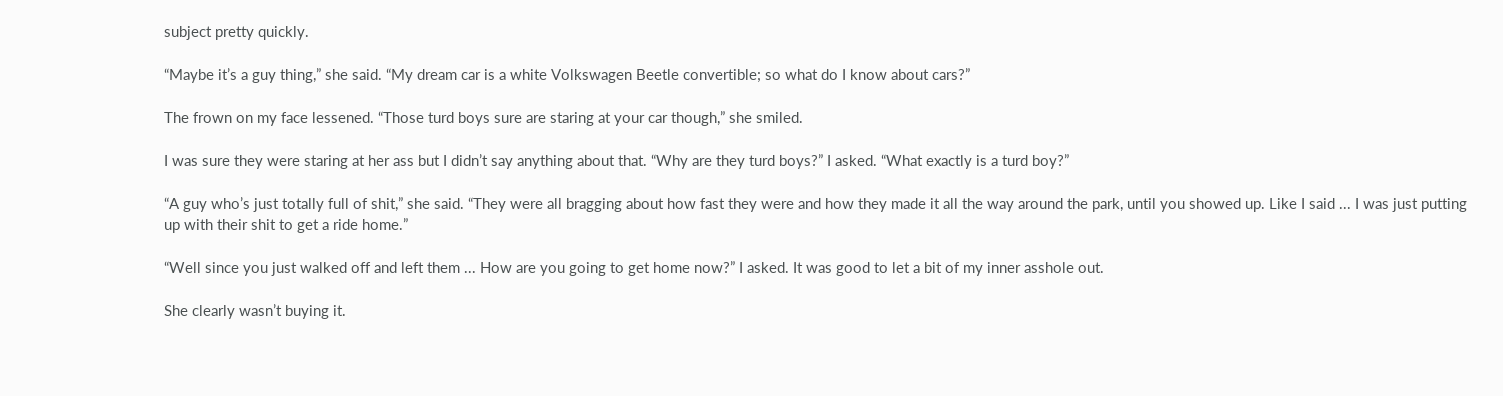subject pretty quickly.

“Maybe it’s a guy thing,” she said. “My dream car is a white Volkswagen Beetle convertible; so what do I know about cars?”

The frown on my face lessened. “Those turd boys sure are staring at your car though,” she smiled.

I was sure they were staring at her ass but I didn’t say anything about that. “Why are they turd boys?” I asked. “What exactly is a turd boy?”

“A guy who’s just totally full of shit,” she said. “They were all bragging about how fast they were and how they made it all the way around the park, until you showed up. Like I said ... I was just putting up with their shit to get a ride home.”

“Well since you just walked off and left them ... How are you going to get home now?” I asked. It was good to let a bit of my inner asshole out.

She clearly wasn’t buying it.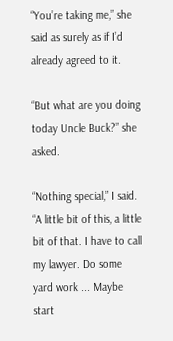“You’re taking me,” she said as surely as if I’d already agreed to it.

“But what are you doing today Uncle Buck?” she asked.

“Nothing special,” I said. “A little bit of this, a little bit of that. I have to call my lawyer. Do some yard work ... Maybe start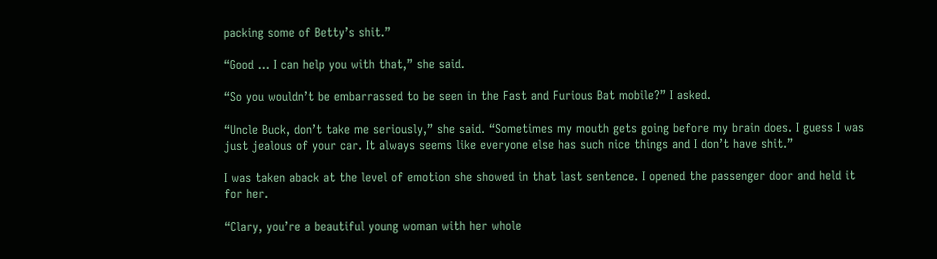packing some of Betty’s shit.”

“Good ... I can help you with that,” she said.

“So you wouldn’t be embarrassed to be seen in the Fast and Furious Bat mobile?” I asked.

“Uncle Buck, don’t take me seriously,” she said. “Sometimes my mouth gets going before my brain does. I guess I was just jealous of your car. It always seems like everyone else has such nice things and I don’t have shit.”

I was taken aback at the level of emotion she showed in that last sentence. I opened the passenger door and held it for her.

“Clary, you’re a beautiful young woman with her whole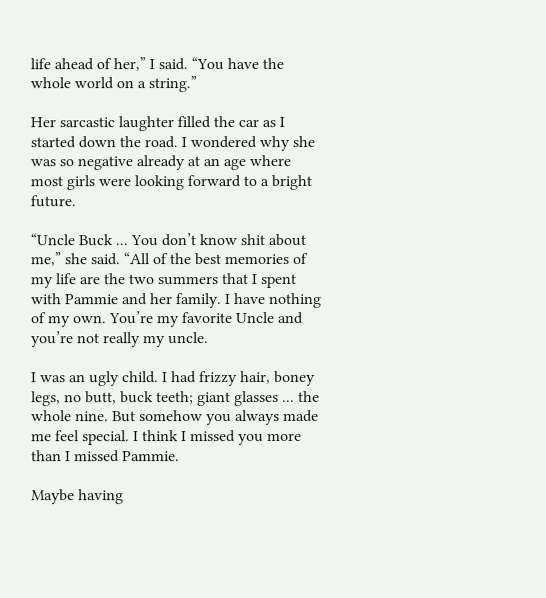life ahead of her,” I said. “You have the whole world on a string.”

Her sarcastic laughter filled the car as I started down the road. I wondered why she was so negative already at an age where most girls were looking forward to a bright future.

“Uncle Buck ... You don’t know shit about me,” she said. “All of the best memories of my life are the two summers that I spent with Pammie and her family. I have nothing of my own. You’re my favorite Uncle and you’re not really my uncle.

I was an ugly child. I had frizzy hair, boney legs, no butt, buck teeth; giant glasses ... the whole nine. But somehow you always made me feel special. I think I missed you more than I missed Pammie.

Maybe having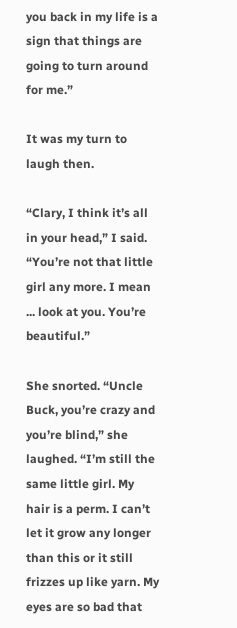you back in my life is a sign that things are going to turn around for me.”

It was my turn to laugh then.

“Clary, I think it’s all in your head,” I said. “You’re not that little girl any more. I mean ... look at you. You’re beautiful.”

She snorted. “Uncle Buck, you’re crazy and you’re blind,” she laughed. “I’m still the same little girl. My hair is a perm. I can’t let it grow any longer than this or it still frizzes up like yarn. My eyes are so bad that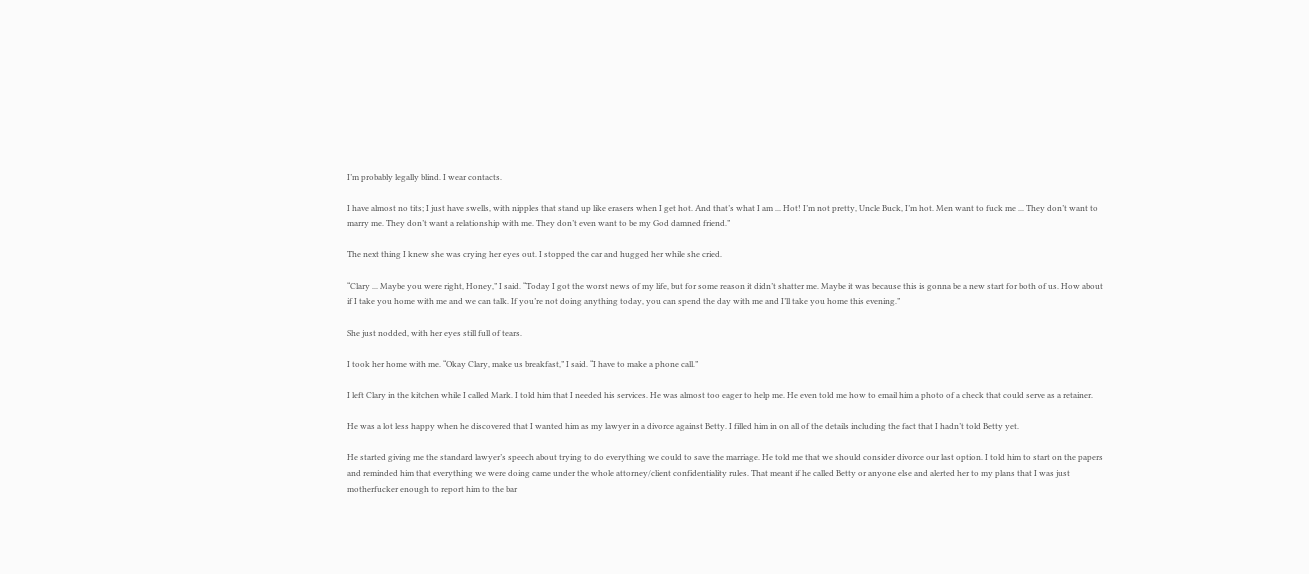I’m probably legally blind. I wear contacts.

I have almost no tits; I just have swells, with nipples that stand up like erasers when I get hot. And that’s what I am ... Hot! I’m not pretty, Uncle Buck, I’m hot. Men want to fuck me ... They don’t want to marry me. They don’t want a relationship with me. They don’t even want to be my God damned friend.”

The next thing I knew she was crying her eyes out. I stopped the car and hugged her while she cried.

“Clary ... Maybe you were right, Honey,” I said. “Today I got the worst news of my life, but for some reason it didn’t shatter me. Maybe it was because this is gonna be a new start for both of us. How about if I take you home with me and we can talk. If you’re not doing anything today, you can spend the day with me and I’ll take you home this evening.”

She just nodded, with her eyes still full of tears.

I took her home with me. “Okay Clary, make us breakfast,” I said. “I have to make a phone call.”

I left Clary in the kitchen while I called Mark. I told him that I needed his services. He was almost too eager to help me. He even told me how to email him a photo of a check that could serve as a retainer.

He was a lot less happy when he discovered that I wanted him as my lawyer in a divorce against Betty. I filled him in on all of the details including the fact that I hadn’t told Betty yet.

He started giving me the standard lawyer’s speech about trying to do everything we could to save the marriage. He told me that we should consider divorce our last option. I told him to start on the papers and reminded him that everything we were doing came under the whole attorney/client confidentiality rules. That meant if he called Betty or anyone else and alerted her to my plans that I was just motherfucker enough to report him to the bar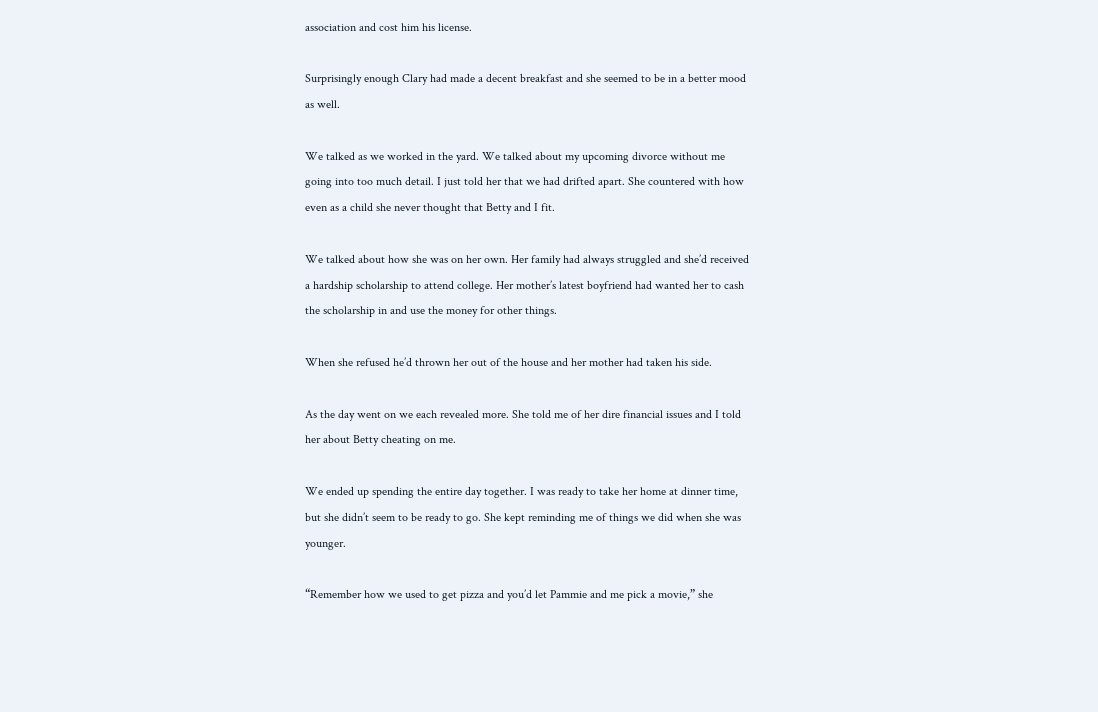association and cost him his license.

Surprisingly enough Clary had made a decent breakfast and she seemed to be in a better mood as well.

We talked as we worked in the yard. We talked about my upcoming divorce without me going into too much detail. I just told her that we had drifted apart. She countered with how even as a child she never thought that Betty and I fit.

We talked about how she was on her own. Her family had always struggled and she’d received a hardship scholarship to attend college. Her mother’s latest boyfriend had wanted her to cash the scholarship in and use the money for other things.

When she refused he’d thrown her out of the house and her mother had taken his side.

As the day went on we each revealed more. She told me of her dire financial issues and I told her about Betty cheating on me.

We ended up spending the entire day together. I was ready to take her home at dinner time, but she didn’t seem to be ready to go. She kept reminding me of things we did when she was younger.

“Remember how we used to get pizza and you’d let Pammie and me pick a movie,” she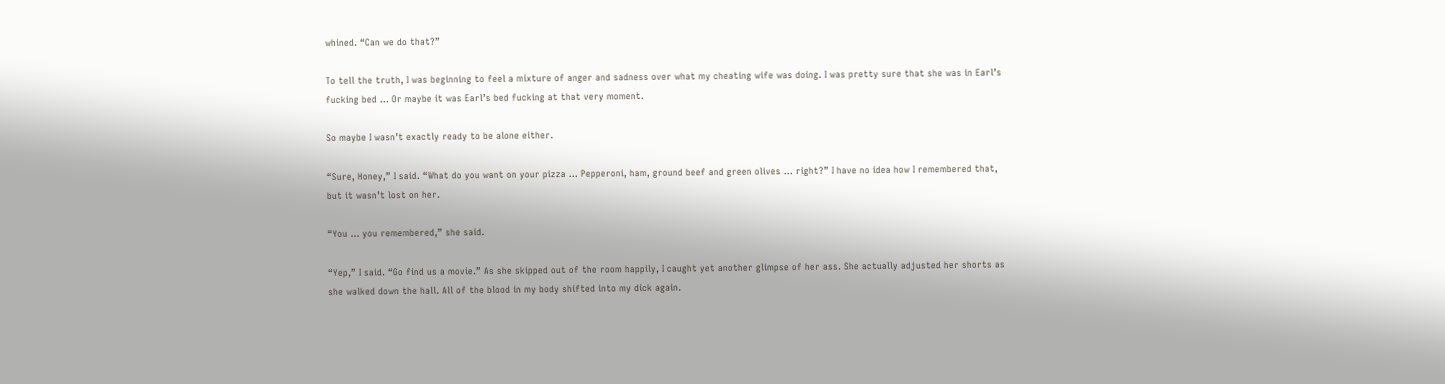whined. “Can we do that?”

To tell the truth, I was beginning to feel a mixture of anger and sadness over what my cheating wife was doing. I was pretty sure that she was in Earl’s fucking bed ... Or maybe it was Earl’s bed fucking at that very moment.

So maybe I wasn’t exactly ready to be alone either.

“Sure, Honey,” I said. “What do you want on your pizza ... Pepperoni, ham, ground beef and green olives ... right?” I have no idea how I remembered that, but it wasn’t lost on her.

“You ... you remembered,” she said.

“Yep,” I said. “Go find us a movie.” As she skipped out of the room happily, I caught yet another glimpse of her ass. She actually adjusted her shorts as she walked down the hall. All of the blood in my body shifted into my dick again.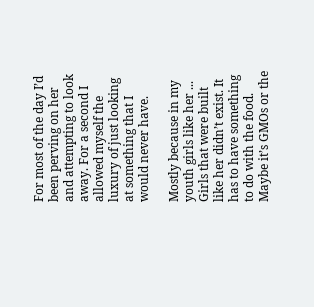For most of the day I’d been perving on her and attempting to look away. For a second I allowed myself the luxury of just looking at something that I would never have.

Mostly because in my youth girls like her ... Girls that were built like her didn’t exist. It has to have something to do with the food. Maybe it’s GMOs or the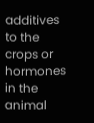additives to the crops or hormones in the animal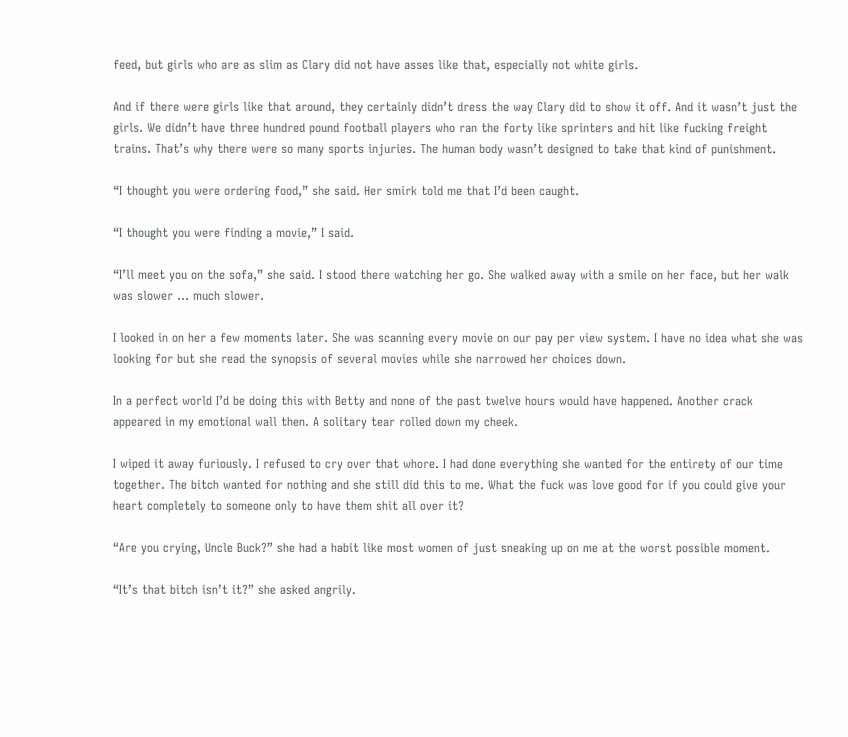feed, but girls who are as slim as Clary did not have asses like that, especially not white girls.

And if there were girls like that around, they certainly didn’t dress the way Clary did to show it off. And it wasn’t just the girls. We didn’t have three hundred pound football players who ran the forty like sprinters and hit like fucking freight trains. That’s why there were so many sports injuries. The human body wasn’t designed to take that kind of punishment.

“I thought you were ordering food,” she said. Her smirk told me that I’d been caught.

“I thought you were finding a movie,” I said.

“I’ll meet you on the sofa,” she said. I stood there watching her go. She walked away with a smile on her face, but her walk was slower ... much slower.

I looked in on her a few moments later. She was scanning every movie on our pay per view system. I have no idea what she was looking for but she read the synopsis of several movies while she narrowed her choices down.

In a perfect world I’d be doing this with Betty and none of the past twelve hours would have happened. Another crack appeared in my emotional wall then. A solitary tear rolled down my cheek.

I wiped it away furiously. I refused to cry over that whore. I had done everything she wanted for the entirety of our time together. The bitch wanted for nothing and she still did this to me. What the fuck was love good for if you could give your heart completely to someone only to have them shit all over it?

“Are you crying, Uncle Buck?” she had a habit like most women of just sneaking up on me at the worst possible moment.

“It’s that bitch isn’t it?” she asked angrily.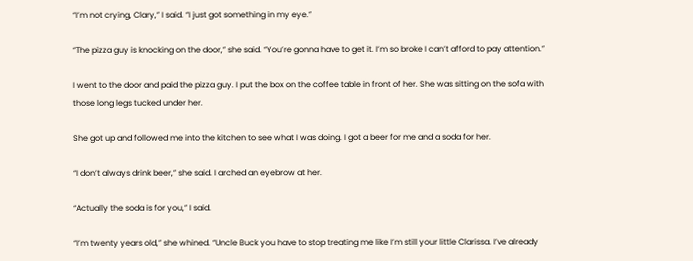“I’m not crying, Clary,” I said. “I just got something in my eye.”

“The pizza guy is knocking on the door,” she said. “You’re gonna have to get it. I’m so broke I can’t afford to pay attention.”

I went to the door and paid the pizza guy. I put the box on the coffee table in front of her. She was sitting on the sofa with those long legs tucked under her.

She got up and followed me into the kitchen to see what I was doing. I got a beer for me and a soda for her.

“I don’t always drink beer,” she said. I arched an eyebrow at her.

“Actually the soda is for you,” I said.

“I’m twenty years old,” she whined. “Uncle Buck you have to stop treating me like I’m still your little Clarissa. I’ve already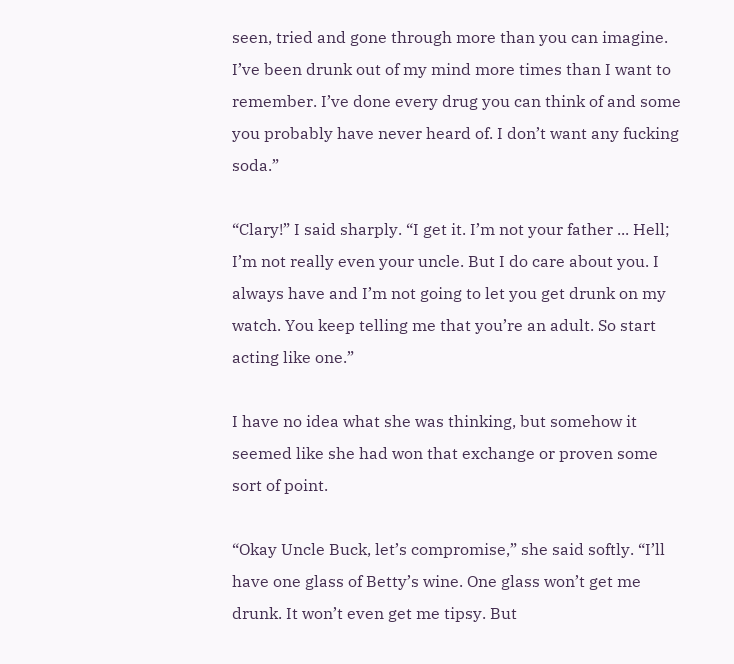seen, tried and gone through more than you can imagine. I’ve been drunk out of my mind more times than I want to remember. I’ve done every drug you can think of and some you probably have never heard of. I don’t want any fucking soda.”

“Clary!” I said sharply. “I get it. I’m not your father ... Hell; I’m not really even your uncle. But I do care about you. I always have and I’m not going to let you get drunk on my watch. You keep telling me that you’re an adult. So start acting like one.”

I have no idea what she was thinking, but somehow it seemed like she had won that exchange or proven some sort of point.

“Okay Uncle Buck, let’s compromise,” she said softly. “I’ll have one glass of Betty’s wine. One glass won’t get me drunk. It won’t even get me tipsy. But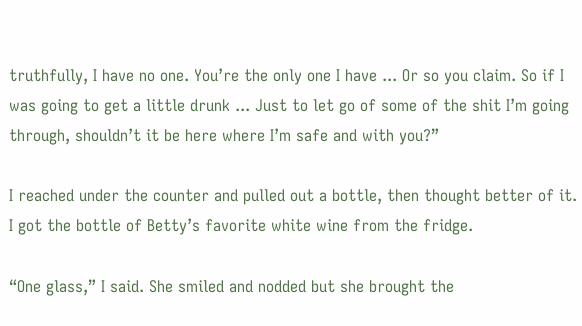truthfully, I have no one. You’re the only one I have ... Or so you claim. So if I was going to get a little drunk ... Just to let go of some of the shit I’m going through, shouldn’t it be here where I’m safe and with you?”

I reached under the counter and pulled out a bottle, then thought better of it. I got the bottle of Betty’s favorite white wine from the fridge.

“One glass,” I said. She smiled and nodded but she brought the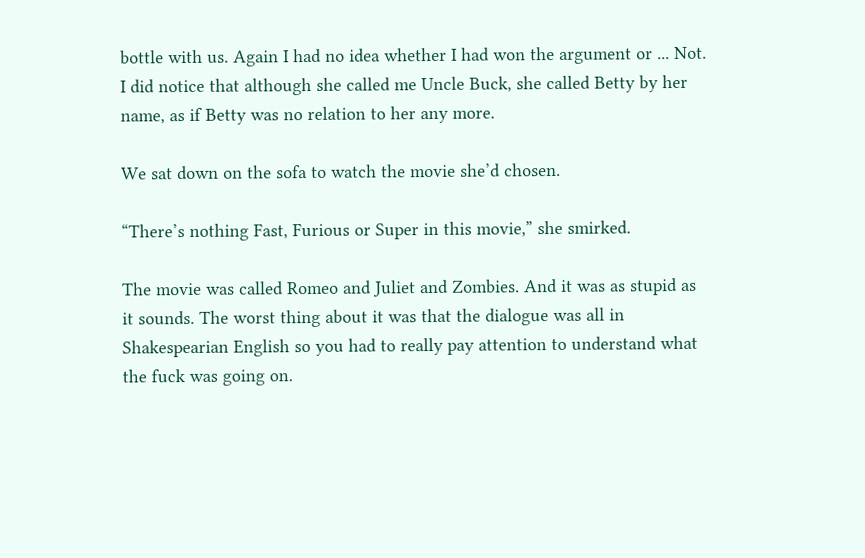bottle with us. Again I had no idea whether I had won the argument or ... Not. I did notice that although she called me Uncle Buck, she called Betty by her name, as if Betty was no relation to her any more.

We sat down on the sofa to watch the movie she’d chosen.

“There’s nothing Fast, Furious or Super in this movie,” she smirked.

The movie was called Romeo and Juliet and Zombies. And it was as stupid as it sounds. The worst thing about it was that the dialogue was all in Shakespearian English so you had to really pay attention to understand what the fuck was going on.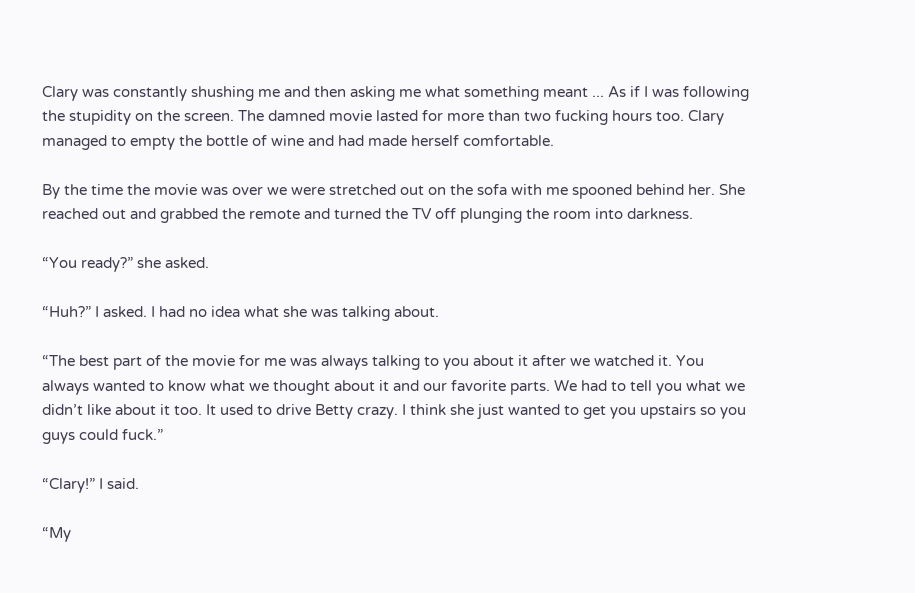Clary was constantly shushing me and then asking me what something meant ... As if I was following the stupidity on the screen. The damned movie lasted for more than two fucking hours too. Clary managed to empty the bottle of wine and had made herself comfortable.

By the time the movie was over we were stretched out on the sofa with me spooned behind her. She reached out and grabbed the remote and turned the TV off plunging the room into darkness.

“You ready?” she asked.

“Huh?” I asked. I had no idea what she was talking about.

“The best part of the movie for me was always talking to you about it after we watched it. You always wanted to know what we thought about it and our favorite parts. We had to tell you what we didn’t like about it too. It used to drive Betty crazy. I think she just wanted to get you upstairs so you guys could fuck.”

“Clary!” I said.

“My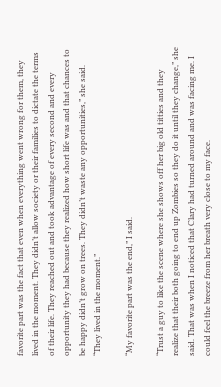favorite part was the fact that even when everything went wrong for them, they lived in the moment. They didn’t allow society or their families to dictate the terms of their life. They reached out and took advantage of every second and every opportunity they had because they realized how short life was and that chances to be happy didn’t grow on trees. They didn’t waste any opportunities,” she said. “They lived in the moment.”

“My favorite part was the end,” I said.

“Trust a guy to like the scene where she shows off her big old titties and they realize that their both going to end up Zombies so they do it until they change,” she said. That was when I noticed that Clary had turned around and was facing me. I could feel the breeze from her breath very close to my face.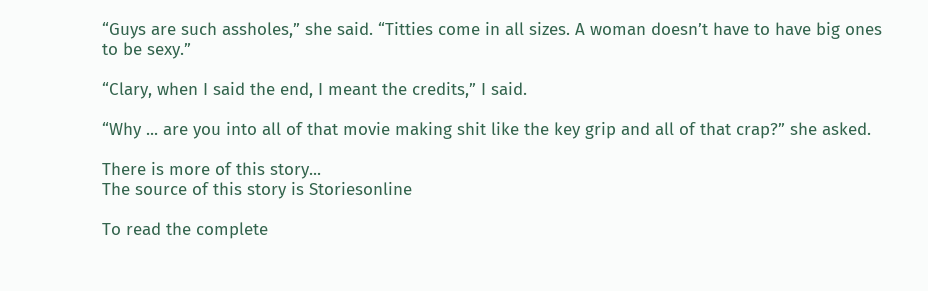“Guys are such assholes,” she said. “Titties come in all sizes. A woman doesn’t have to have big ones to be sexy.”

“Clary, when I said the end, I meant the credits,” I said.

“Why ... are you into all of that movie making shit like the key grip and all of that crap?” she asked.

There is more of this story...
The source of this story is Storiesonline

To read the complete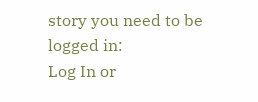story you need to be logged in:
Log In or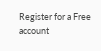Register for a Free account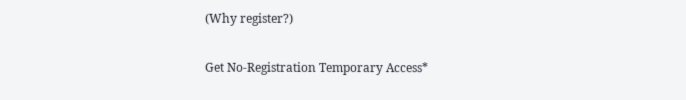(Why register?)

Get No-Registration Temporary Access*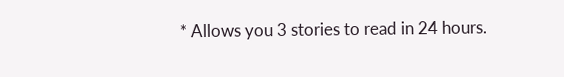* Allows you 3 stories to read in 24 hours.